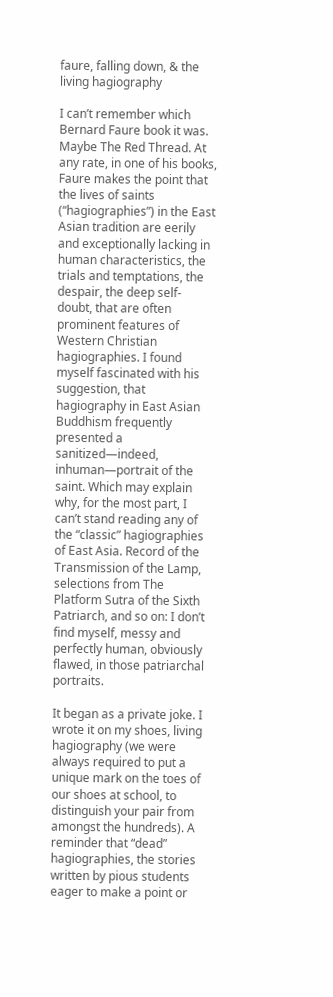faure, falling down, & the living hagiography

I can’t remember which Bernard Faure book it was. Maybe The Red Thread. At any rate, in one of his books, Faure makes the point that the lives of saints (“hagiographies”) in the East Asian tradition are eerily and exceptionally lacking in human characteristics, the trials and temptations, the despair, the deep self-doubt, that are often prominent features of Western Christian hagiographies. I found myself fascinated with his suggestion, that hagiography in East Asian Buddhism frequently presented a sanitized—indeed, inhuman—portrait of the saint. Which may explain why, for the most part, I can’t stand reading any of the “classic” hagiographies of East Asia. Record of the Transmission of the Lamp, selections from The Platform Sutra of the Sixth Patriarch, and so on: I don’t find myself, messy and perfectly human, obviously flawed, in those patriarchal portraits.

It began as a private joke. I wrote it on my shoes, living hagiography (we were always required to put a unique mark on the toes of our shoes at school, to distinguish your pair from amongst the hundreds). A reminder that “dead” hagiographies, the stories written by pious students eager to make a point or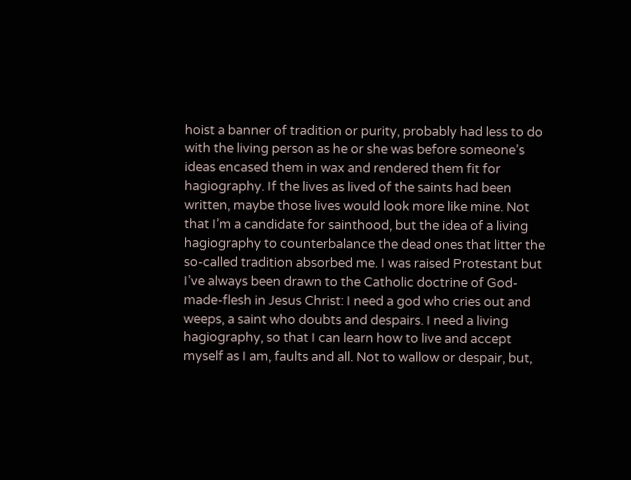hoist a banner of tradition or purity, probably had less to do with the living person as he or she was before someone’s ideas encased them in wax and rendered them fit for hagiography. If the lives as lived of the saints had been written, maybe those lives would look more like mine. Not that I’m a candidate for sainthood, but the idea of a living hagiography to counterbalance the dead ones that litter the so-called tradition absorbed me. I was raised Protestant but I’ve always been drawn to the Catholic doctrine of God-made-flesh in Jesus Christ: I need a god who cries out and weeps, a saint who doubts and despairs. I need a living hagiography, so that I can learn how to live and accept myself as I am, faults and all. Not to wallow or despair, but,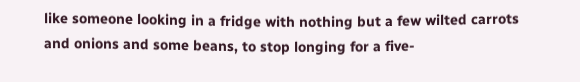like someone looking in a fridge with nothing but a few wilted carrots and onions and some beans, to stop longing for a five-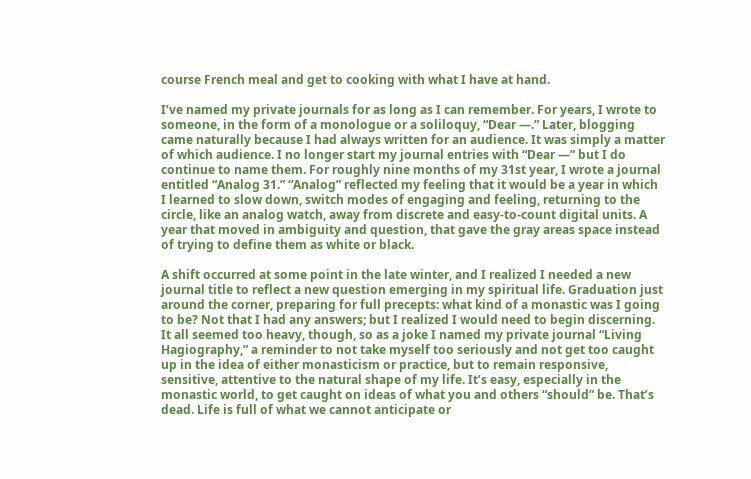course French meal and get to cooking with what I have at hand.

I’ve named my private journals for as long as I can remember. For years, I wrote to someone, in the form of a monologue or a soliloquy, “Dear —.” Later, blogging came naturally because I had always written for an audience. It was simply a matter of which audience. I no longer start my journal entries with “Dear —” but I do continue to name them. For roughly nine months of my 31st year, I wrote a journal entitled “Analog 31.” “Analog” reflected my feeling that it would be a year in which I learned to slow down, switch modes of engaging and feeling, returning to the circle, like an analog watch, away from discrete and easy-to-count digital units. A year that moved in ambiguity and question, that gave the gray areas space instead of trying to define them as white or black.

A shift occurred at some point in the late winter, and I realized I needed a new journal title to reflect a new question emerging in my spiritual life. Graduation just around the corner, preparing for full precepts: what kind of a monastic was I going to be? Not that I had any answers; but I realized I would need to begin discerning. It all seemed too heavy, though, so as a joke I named my private journal “Living Hagiography,” a reminder to not take myself too seriously and not get too caught up in the idea of either monasticism or practice, but to remain responsive, sensitive, attentive to the natural shape of my life. It’s easy, especially in the monastic world, to get caught on ideas of what you and others “should” be. That’s dead. Life is full of what we cannot anticipate or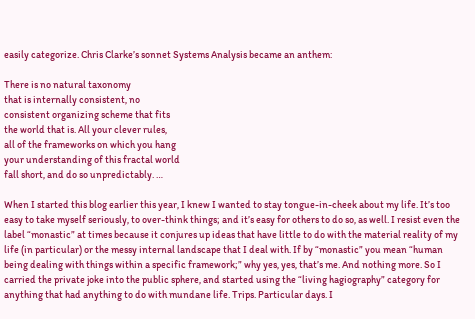easily categorize. Chris Clarke’s sonnet Systems Analysis became an anthem:

There is no natural taxonomy
that is internally consistent, no
consistent organizing scheme that fits
the world that is. All your clever rules,
all of the frameworks on which you hang
your understanding of this fractal world
fall short, and do so unpredictably. …

When I started this blog earlier this year, I knew I wanted to stay tongue-in-cheek about my life. It’s too easy to take myself seriously, to over-think things; and it’s easy for others to do so, as well. I resist even the label “monastic” at times because it conjures up ideas that have little to do with the material reality of my life (in particular) or the messy internal landscape that I deal with. If by “monastic” you mean “human being dealing with things within a specific framework;” why yes, yes, that’s me. And nothing more. So I carried the private joke into the public sphere, and started using the “living hagiography” category for anything that had anything to do with mundane life. Trips. Particular days. I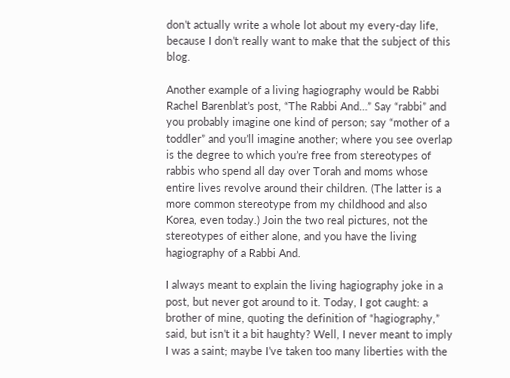don’t actually write a whole lot about my every-day life, because I don’t really want to make that the subject of this blog.

Another example of a living hagiography would be Rabbi Rachel Barenblat’s post, “The Rabbi And…” Say “rabbi” and you probably imagine one kind of person; say “mother of a toddler” and you’ll imagine another; where you see overlap is the degree to which you’re free from stereotypes of rabbis who spend all day over Torah and moms whose entire lives revolve around their children. (The latter is a more common stereotype from my childhood and also Korea, even today.) Join the two real pictures, not the stereotypes of either alone, and you have the living hagiography of a Rabbi And.

I always meant to explain the living hagiography joke in a post, but never got around to it. Today, I got caught: a brother of mine, quoting the definition of “hagiography,” said, but isn’t it a bit haughty? Well, I never meant to imply I was a saint; maybe I’ve taken too many liberties with the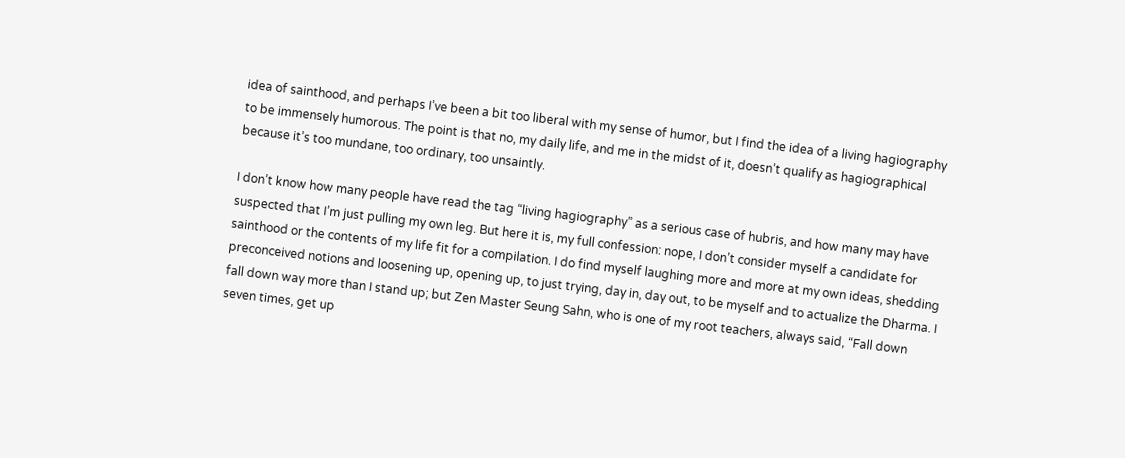idea of sainthood, and perhaps I’ve been a bit too liberal with my sense of humor, but I find the idea of a living hagiography to be immensely humorous. The point is that no, my daily life, and me in the midst of it, doesn’t qualify as hagiographical because it’s too mundane, too ordinary, too unsaintly.

I don’t know how many people have read the tag “living hagiography” as a serious case of hubris, and how many may have suspected that I’m just pulling my own leg. But here it is, my full confession: nope, I don’t consider myself a candidate for sainthood or the contents of my life fit for a compilation. I do find myself laughing more and more at my own ideas, shedding preconceived notions and loosening up, opening up, to just trying, day in, day out, to be myself and to actualize the Dharma. I fall down way more than I stand up; but Zen Master Seung Sahn, who is one of my root teachers, always said, “Fall down seven times, get up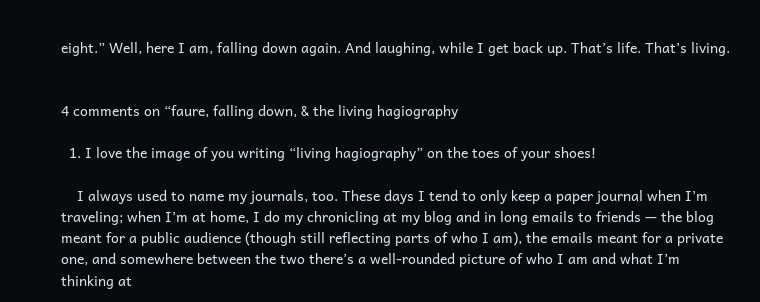eight.” Well, here I am, falling down again. And laughing, while I get back up. That’s life. That’s living.


4 comments on “faure, falling down, & the living hagiography

  1. I love the image of you writing “living hagiography” on the toes of your shoes!

    I always used to name my journals, too. These days I tend to only keep a paper journal when I’m traveling; when I’m at home, I do my chronicling at my blog and in long emails to friends — the blog meant for a public audience (though still reflecting parts of who I am), the emails meant for a private one, and somewhere between the two there’s a well-rounded picture of who I am and what I’m thinking at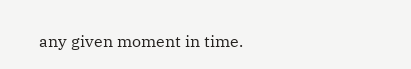any given moment in time.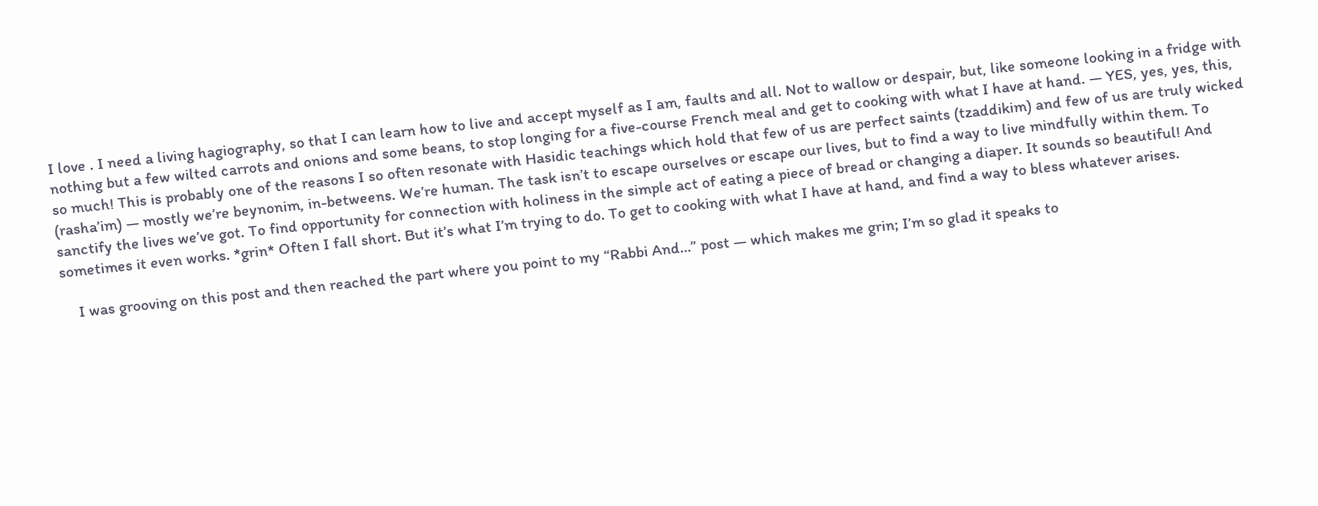I love . I need a living hagiography, so that I can learn how to live and accept myself as I am, faults and all. Not to wallow or despair, but, like someone looking in a fridge with nothing but a few wilted carrots and onions and some beans, to stop longing for a five-course French meal and get to cooking with what I have at hand. — YES, yes, yes, this, so much! This is probably one of the reasons I so often resonate with Hasidic teachings which hold that few of us are perfect saints (tzaddikim) and few of us are truly wicked (rasha’im) — mostly we’re beynonim, in-betweens. We’re human. The task isn’t to escape ourselves or escape our lives, but to find a way to live mindfully within them. To sanctify the lives we’ve got. To find opportunity for connection with holiness in the simple act of eating a piece of bread or changing a diaper. It sounds so beautiful! And sometimes it even works. *grin* Often I fall short. But it’s what I’m trying to do. To get to cooking with what I have at hand, and find a way to bless whatever arises.

    I was grooving on this post and then reached the part where you point to my “Rabbi And…” post — which makes me grin; I’m so glad it speaks to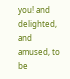you! and delighted, and amused, to be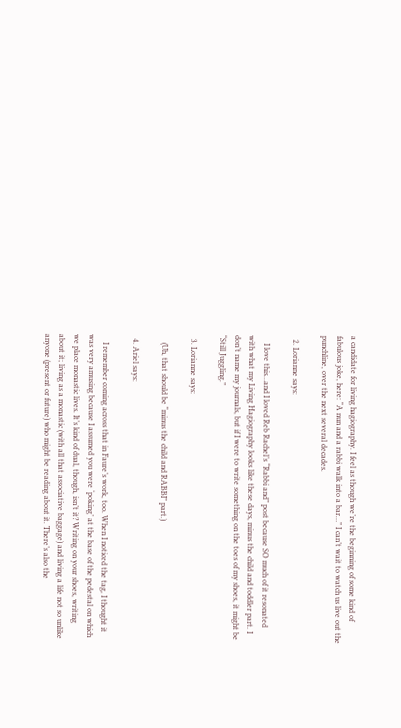a candidate for living hagiography. I feel as though we’re the beginning of some kind of fabulous joke, here: “A nun and a rabbi walk into a bar…” I can’t wait to watch us live out the punchline, over the next several decades.

  2. Lorianne says:

    I love this…and I loved Reb Rachel’s “Rabbi and” post because SO much of it resonated with what my Living Hagiography looks like these days, minus the child and toddler part. I don’t name my journals, but if I were to write something on the toes of my shoes, it might be “Still Juggling.”

  3. Lorianne says:

    (Uh, that should be “minus the child and RABBI” part.)

  4. Ariel says:

    I remember coming across that in Faure’s work, too. When I noticed the tag, I thought it was very amusing because I assumed you were ‘poking’ at the base of the pedestal on which we place monastic lives. It’s kind of dual, though, isn’t it? Writing on your shoes, writing about it; living as a monastic (with all that associative baggage) and living a life not so unlike anyone (present or future) who might be reading about it. There’s also the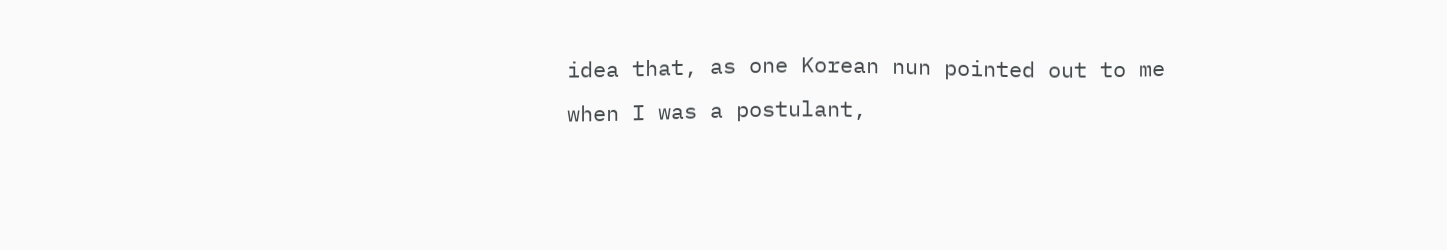idea that, as one Korean nun pointed out to me when I was a postulant,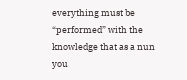everything must be “performed” with the knowledge that as a nun you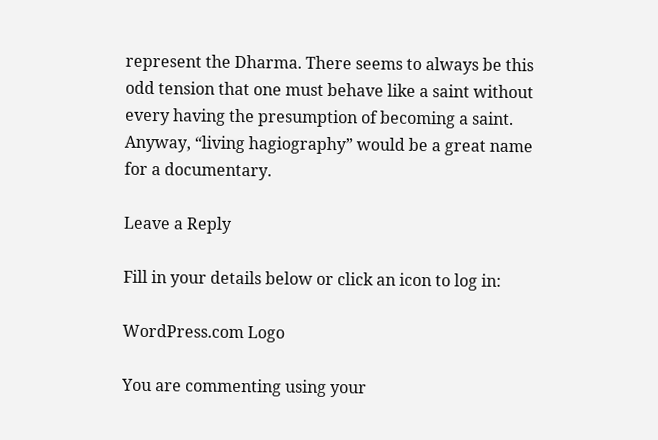represent the Dharma. There seems to always be this odd tension that one must behave like a saint without every having the presumption of becoming a saint. Anyway, “living hagiography” would be a great name for a documentary.

Leave a Reply

Fill in your details below or click an icon to log in:

WordPress.com Logo

You are commenting using your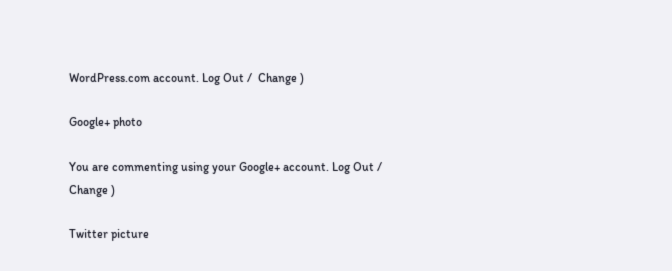WordPress.com account. Log Out /  Change )

Google+ photo

You are commenting using your Google+ account. Log Out /  Change )

Twitter picture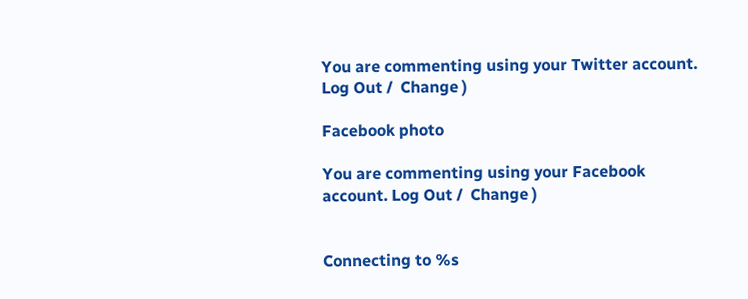You are commenting using your Twitter account. Log Out /  Change )

Facebook photo

You are commenting using your Facebook account. Log Out /  Change )


Connecting to %s